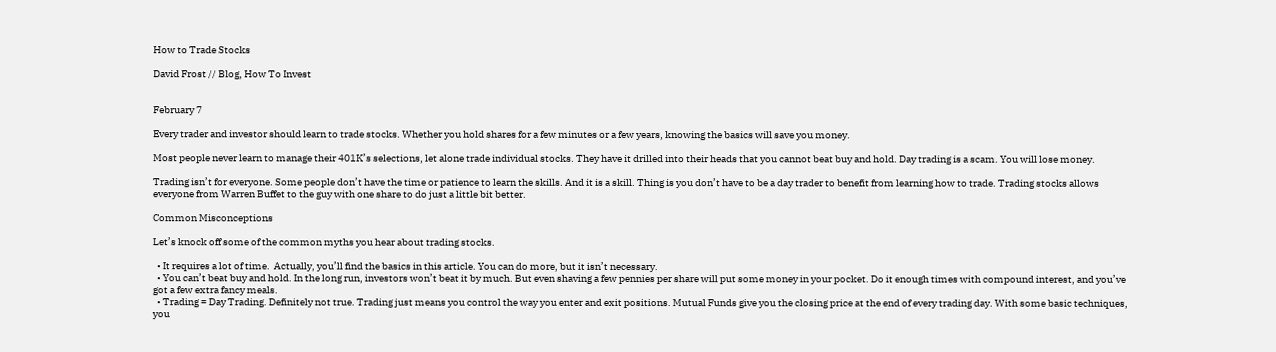How to Trade Stocks

David Frost // Blog, How To Invest


February 7

Every trader and investor should learn to trade stocks. Whether you hold shares for a few minutes or a few years, knowing the basics will save you money.

Most people never learn to manage their 401K’s selections, let alone trade individual stocks. They have it drilled into their heads that you cannot beat buy and hold. Day trading is a scam. You will lose money.

Trading isn’t for everyone. Some people don’t have the time or patience to learn the skills. And it is a skill. Thing is you don’t have to be a day trader to benefit from learning how to trade. Trading stocks allows everyone from Warren Buffet to the guy with one share to do just a little bit better.

Common Misconceptions

Let’s knock off some of the common myths you hear about trading stocks.

  • It requires a lot of time.  Actually, you’ll find the basics in this article. You can do more, but it isn’t necessary.
  • You can’t beat buy and hold. In the long run, investors won’t beat it by much. But even shaving a few pennies per share will put some money in your pocket. Do it enough times with compound interest, and you’ve got a few extra fancy meals.
  • Trading = Day Trading. Definitely not true. Trading just means you control the way you enter and exit positions. Mutual Funds give you the closing price at the end of every trading day. With some basic techniques, you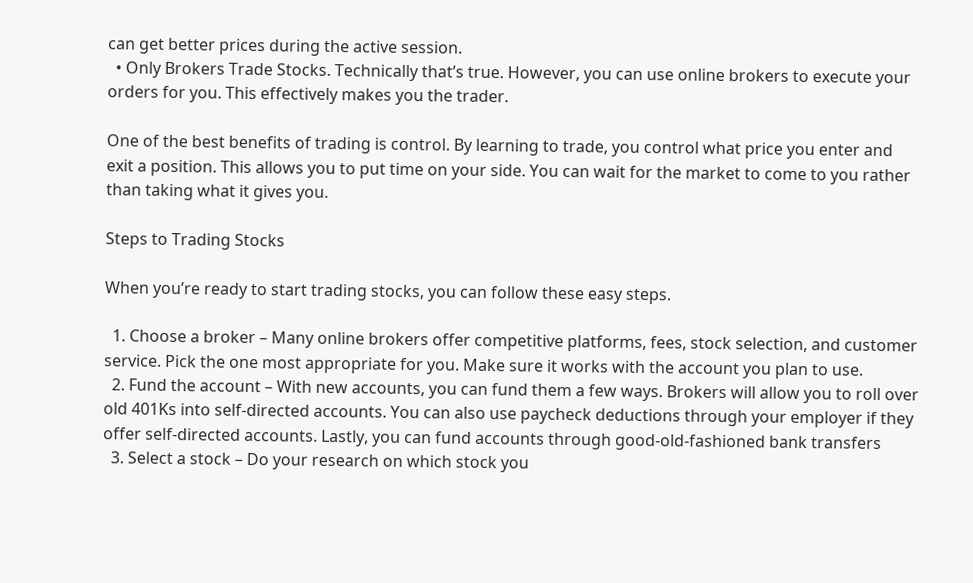can get better prices during the active session.
  • Only Brokers Trade Stocks. Technically that’s true. However, you can use online brokers to execute your orders for you. This effectively makes you the trader.

One of the best benefits of trading is control. By learning to trade, you control what price you enter and exit a position. This allows you to put time on your side. You can wait for the market to come to you rather than taking what it gives you.

Steps to Trading Stocks

When you’re ready to start trading stocks, you can follow these easy steps.

  1. Choose a broker – Many online brokers offer competitive platforms, fees, stock selection, and customer service. Pick the one most appropriate for you. Make sure it works with the account you plan to use.
  2. Fund the account – With new accounts, you can fund them a few ways. Brokers will allow you to roll over old 401Ks into self-directed accounts. You can also use paycheck deductions through your employer if they offer self-directed accounts. Lastly, you can fund accounts through good-old-fashioned bank transfers
  3. Select a stock – Do your research on which stock you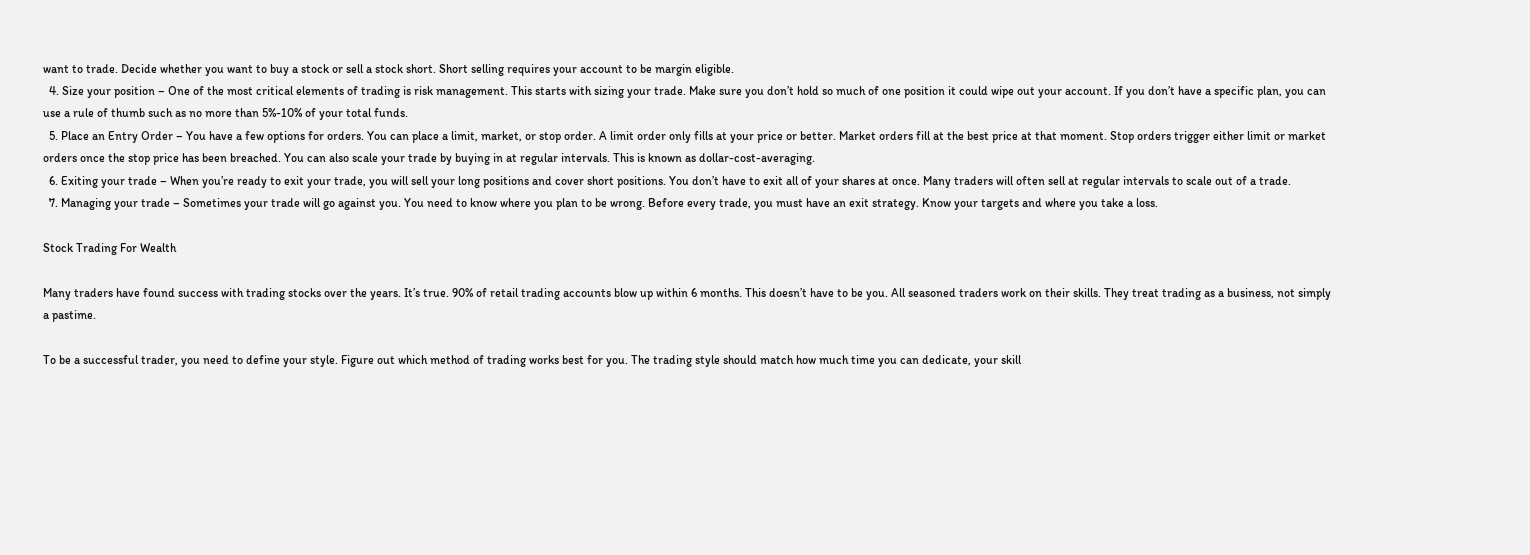want to trade. Decide whether you want to buy a stock or sell a stock short. Short selling requires your account to be margin eligible.
  4. Size your position – One of the most critical elements of trading is risk management. This starts with sizing your trade. Make sure you don’t hold so much of one position it could wipe out your account. If you don’t have a specific plan, you can use a rule of thumb such as no more than 5%-10% of your total funds.
  5. Place an Entry Order – You have a few options for orders. You can place a limit, market, or stop order. A limit order only fills at your price or better. Market orders fill at the best price at that moment. Stop orders trigger either limit or market orders once the stop price has been breached. You can also scale your trade by buying in at regular intervals. This is known as dollar-cost-averaging.
  6. Exiting your trade – When you’re ready to exit your trade, you will sell your long positions and cover short positions. You don’t have to exit all of your shares at once. Many traders will often sell at regular intervals to scale out of a trade.
  7. Managing your trade – Sometimes your trade will go against you. You need to know where you plan to be wrong. Before every trade, you must have an exit strategy. Know your targets and where you take a loss.

Stock Trading For Wealth

Many traders have found success with trading stocks over the years. It’s true. 90% of retail trading accounts blow up within 6 months. This doesn’t have to be you. All seasoned traders work on their skills. They treat trading as a business, not simply a pastime.

To be a successful trader, you need to define your style. Figure out which method of trading works best for you. The trading style should match how much time you can dedicate, your skill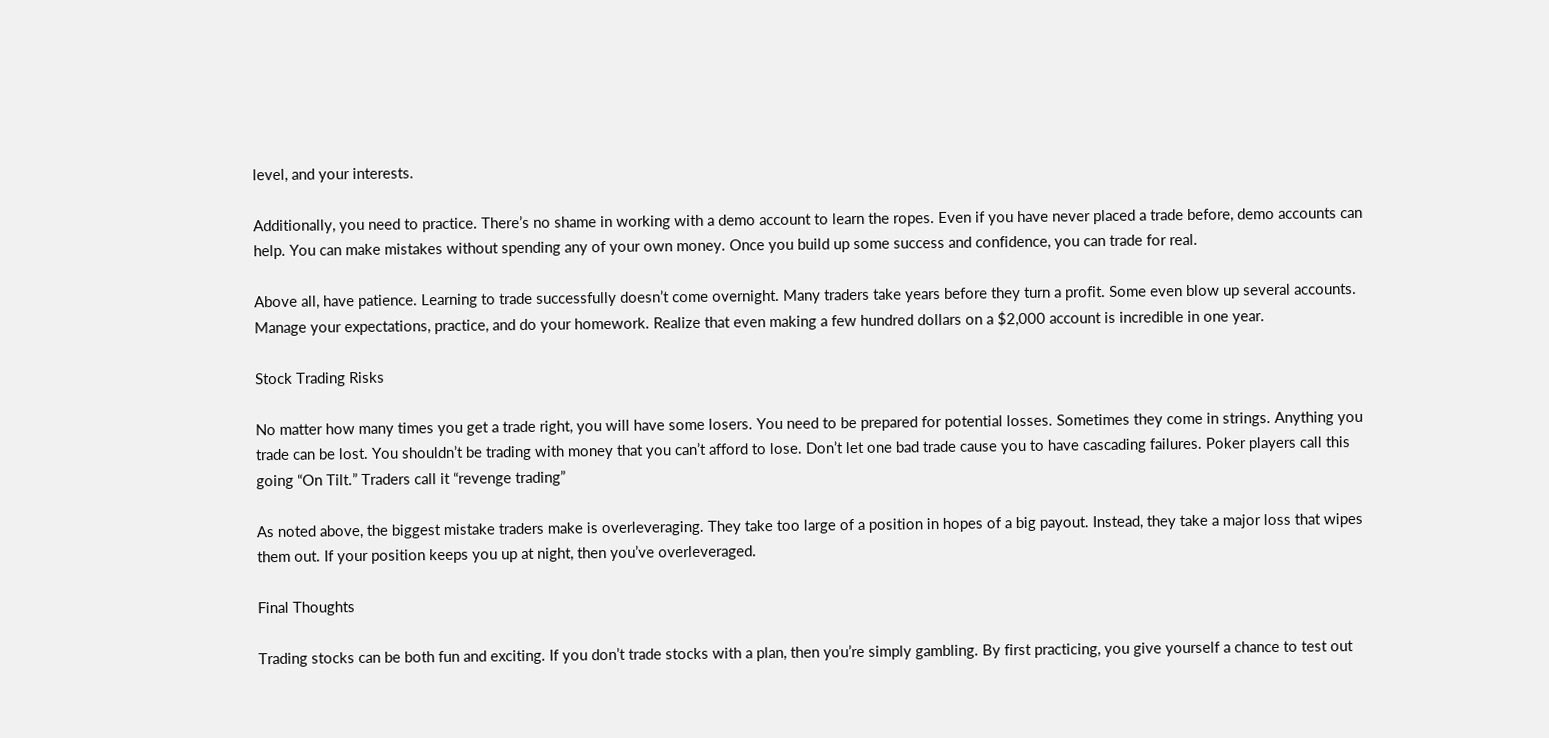level, and your interests.

Additionally, you need to practice. There’s no shame in working with a demo account to learn the ropes. Even if you have never placed a trade before, demo accounts can help. You can make mistakes without spending any of your own money. Once you build up some success and confidence, you can trade for real.

Above all, have patience. Learning to trade successfully doesn’t come overnight. Many traders take years before they turn a profit. Some even blow up several accounts. Manage your expectations, practice, and do your homework. Realize that even making a few hundred dollars on a $2,000 account is incredible in one year.

Stock Trading Risks

No matter how many times you get a trade right, you will have some losers. You need to be prepared for potential losses. Sometimes they come in strings. Anything you trade can be lost. You shouldn’t be trading with money that you can’t afford to lose. Don’t let one bad trade cause you to have cascading failures. Poker players call this going “On Tilt.” Traders call it “revenge trading”

As noted above, the biggest mistake traders make is overleveraging. They take too large of a position in hopes of a big payout. Instead, they take a major loss that wipes them out. If your position keeps you up at night, then you’ve overleveraged.

Final Thoughts

Trading stocks can be both fun and exciting. If you don’t trade stocks with a plan, then you’re simply gambling. By first practicing, you give yourself a chance to test out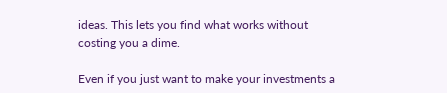ideas. This lets you find what works without costing you a dime.

Even if you just want to make your investments a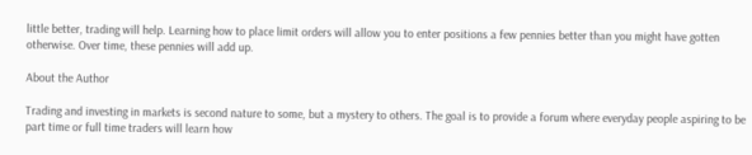little better, trading will help. Learning how to place limit orders will allow you to enter positions a few pennies better than you might have gotten otherwise. Over time, these pennies will add up.

About the Author

Trading and investing in markets is second nature to some, but a mystery to others. The goal is to provide a forum where everyday people aspiring to be part time or full time traders will learn how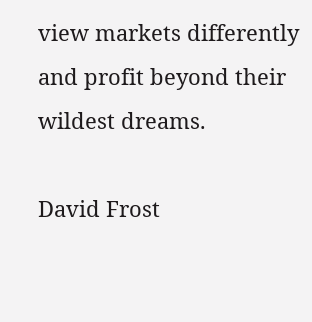view markets differently and profit beyond their wildest dreams.

David Frost